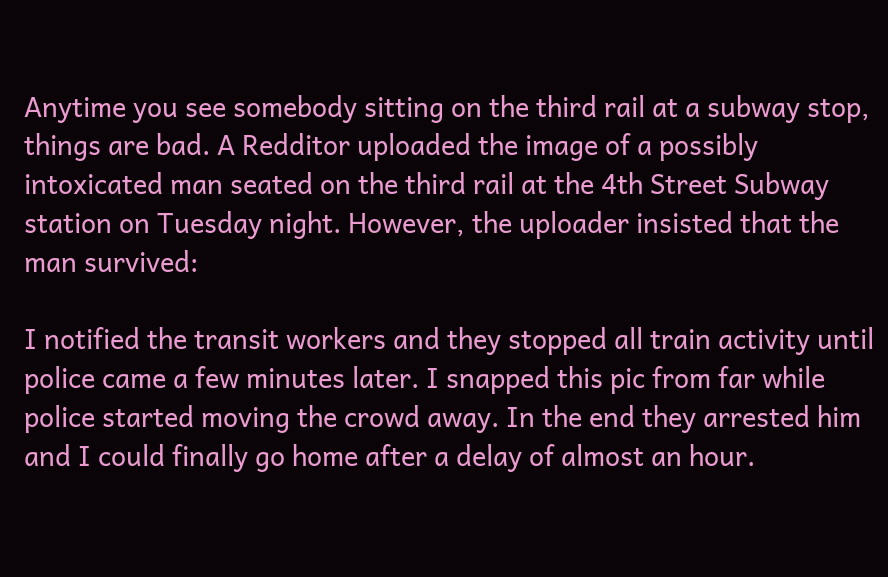Anytime you see somebody sitting on the third rail at a subway stop, things are bad. A Redditor uploaded the image of a possibly intoxicated man seated on the third rail at the 4th Street Subway station on Tuesday night. However, the uploader insisted that the man survived:

I notified the transit workers and they stopped all train activity until police came a few minutes later. I snapped this pic from far while police started moving the crowd away. In the end they arrested him and I could finally go home after a delay of almost an hour.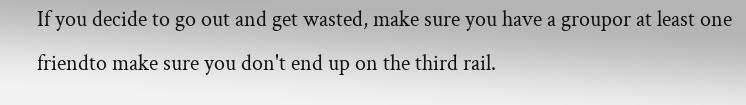If you decide to go out and get wasted, make sure you have a groupor at least one friendto make sure you don't end up on the third rail.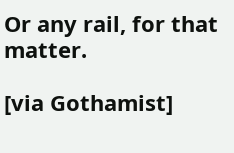Or any rail, for that matter.

[via Gothamist]